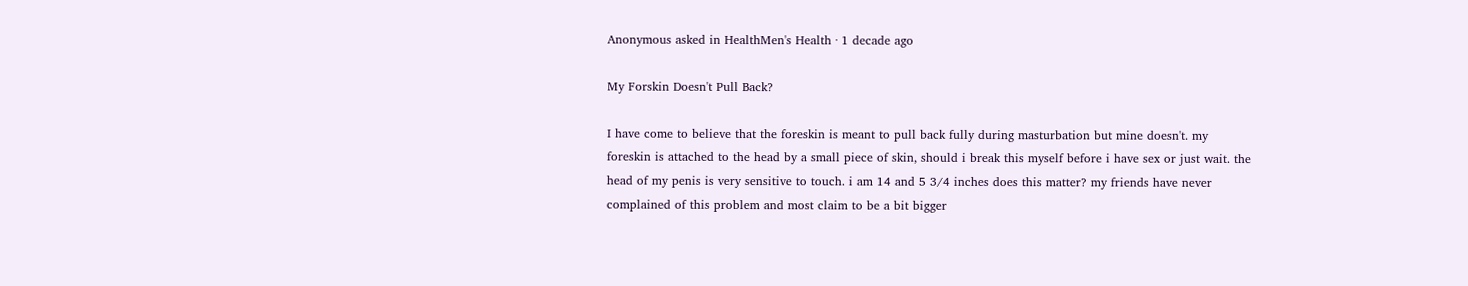Anonymous asked in HealthMen's Health · 1 decade ago

My Forskin Doesn't Pull Back?

I have come to believe that the foreskin is meant to pull back fully during masturbation but mine doesn't. my foreskin is attached to the head by a small piece of skin, should i break this myself before i have sex or just wait. the head of my penis is very sensitive to touch. i am 14 and 5 3/4 inches does this matter? my friends have never complained of this problem and most claim to be a bit bigger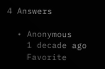4 Answers

  • Anonymous
    1 decade ago
    Favorite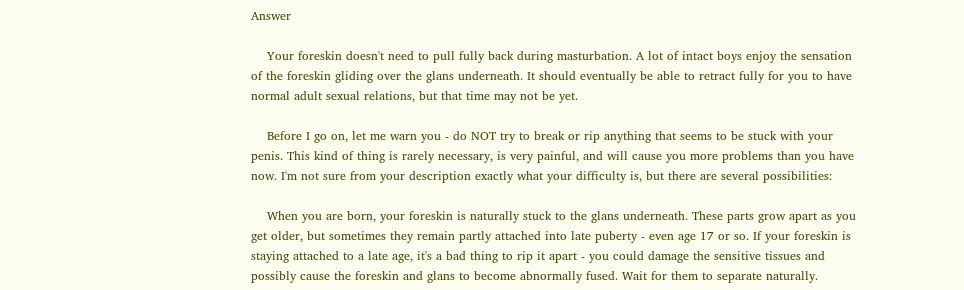Answer

    Your foreskin doesn't need to pull fully back during masturbation. A lot of intact boys enjoy the sensation of the foreskin gliding over the glans underneath. It should eventually be able to retract fully for you to have normal adult sexual relations, but that time may not be yet.

    Before I go on, let me warn you - do NOT try to break or rip anything that seems to be stuck with your penis. This kind of thing is rarely necessary, is very painful, and will cause you more problems than you have now. I'm not sure from your description exactly what your difficulty is, but there are several possibilities:

    When you are born, your foreskin is naturally stuck to the glans underneath. These parts grow apart as you get older, but sometimes they remain partly attached into late puberty - even age 17 or so. If your foreskin is staying attached to a late age, it's a bad thing to rip it apart - you could damage the sensitive tissues and possibly cause the foreskin and glans to become abnormally fused. Wait for them to separate naturally.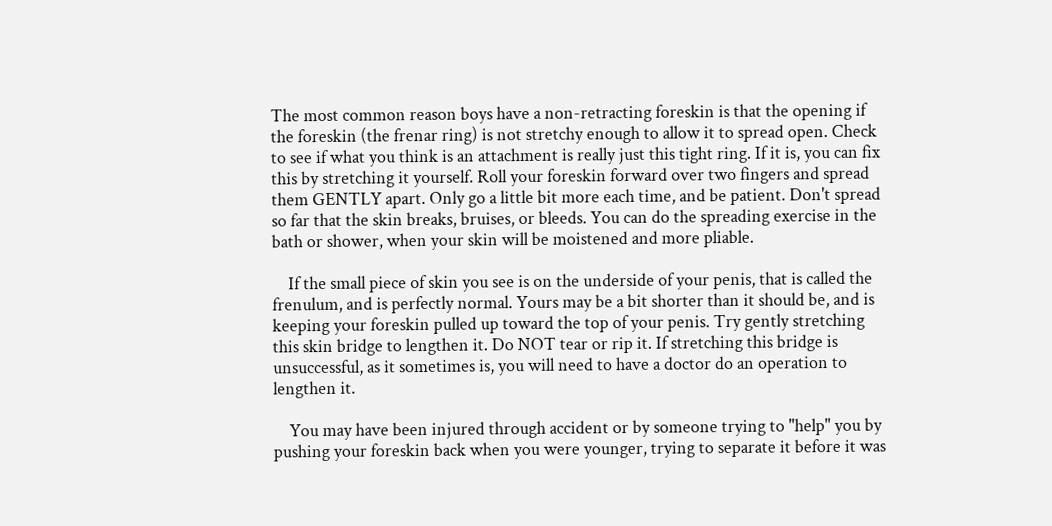The most common reason boys have a non-retracting foreskin is that the opening if the foreskin (the frenar ring) is not stretchy enough to allow it to spread open. Check to see if what you think is an attachment is really just this tight ring. If it is, you can fix this by stretching it yourself. Roll your foreskin forward over two fingers and spread them GENTLY apart. Only go a little bit more each time, and be patient. Don't spread so far that the skin breaks, bruises, or bleeds. You can do the spreading exercise in the bath or shower, when your skin will be moistened and more pliable.

    If the small piece of skin you see is on the underside of your penis, that is called the frenulum, and is perfectly normal. Yours may be a bit shorter than it should be, and is keeping your foreskin pulled up toward the top of your penis. Try gently stretching this skin bridge to lengthen it. Do NOT tear or rip it. If stretching this bridge is unsuccessful, as it sometimes is, you will need to have a doctor do an operation to lengthen it.

    You may have been injured through accident or by someone trying to "help" you by pushing your foreskin back when you were younger, trying to separate it before it was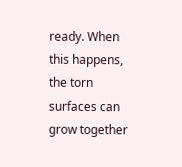ready. When this happens, the torn surfaces can grow together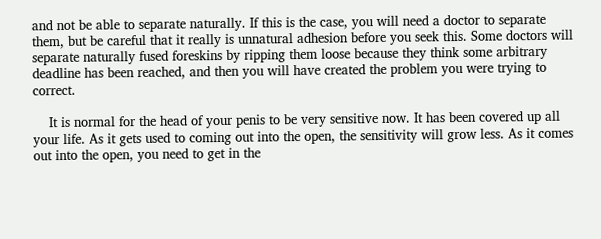and not be able to separate naturally. If this is the case, you will need a doctor to separate them, but be careful that it really is unnatural adhesion before you seek this. Some doctors will separate naturally fused foreskins by ripping them loose because they think some arbitrary deadline has been reached, and then you will have created the problem you were trying to correct.

    It is normal for the head of your penis to be very sensitive now. It has been covered up all your life. As it gets used to coming out into the open, the sensitivity will grow less. As it comes out into the open, you need to get in the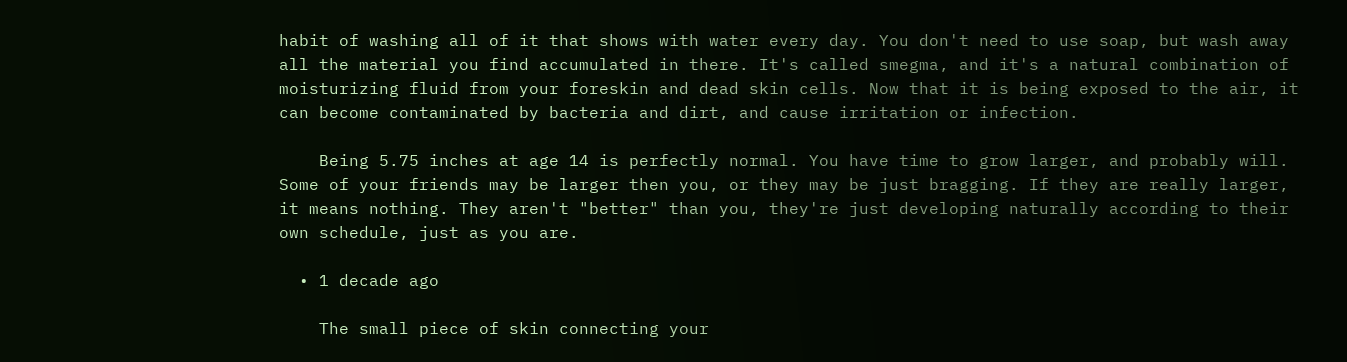habit of washing all of it that shows with water every day. You don't need to use soap, but wash away all the material you find accumulated in there. It's called smegma, and it's a natural combination of moisturizing fluid from your foreskin and dead skin cells. Now that it is being exposed to the air, it can become contaminated by bacteria and dirt, and cause irritation or infection.

    Being 5.75 inches at age 14 is perfectly normal. You have time to grow larger, and probably will. Some of your friends may be larger then you, or they may be just bragging. If they are really larger, it means nothing. They aren't "better" than you, they're just developing naturally according to their own schedule, just as you are.

  • 1 decade ago

    The small piece of skin connecting your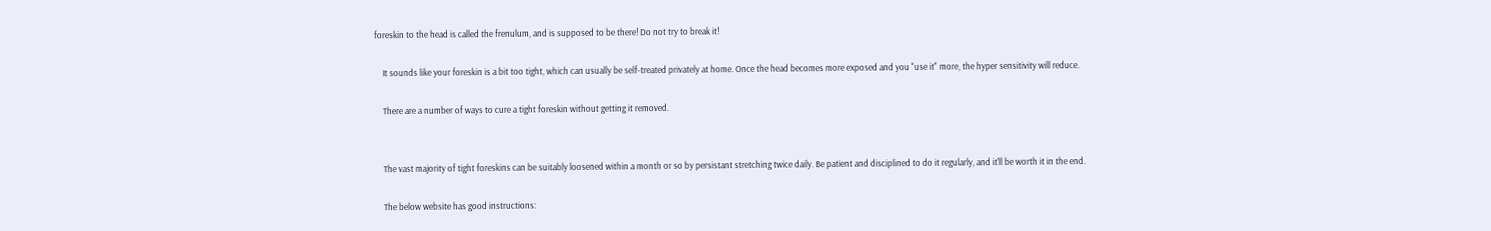foreskin to the head is called the frenulum, and is supposed to be there! Do not try to break it!

    It sounds like your foreskin is a bit too tight, which can usually be self-treated privately at home. Once the head becomes more exposed and you "use it" more, the hyper sensitivity will reduce.

    There are a number of ways to cure a tight foreskin without getting it removed.


    The vast majority of tight foreskins can be suitably loosened within a month or so by persistant stretching twice daily. Be patient and disciplined to do it regularly, and it'll be worth it in the end.

    The below website has good instructions: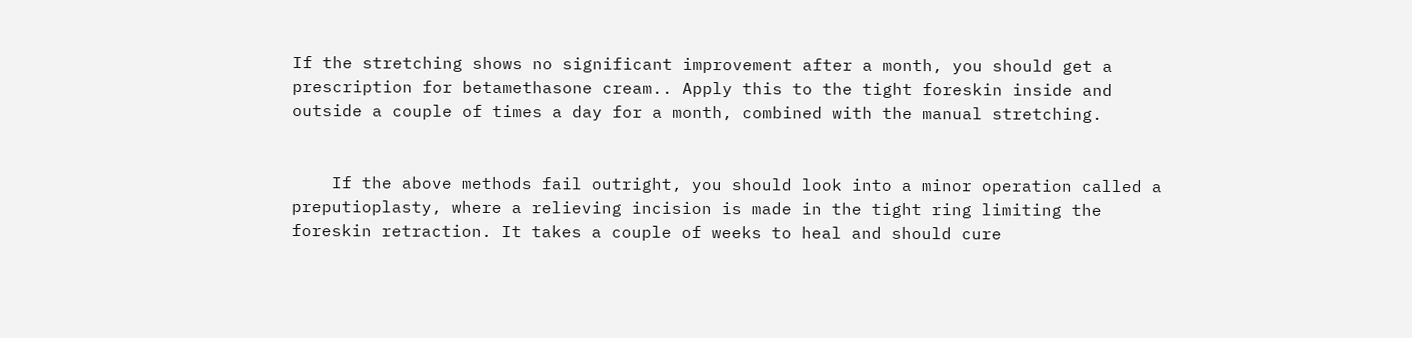If the stretching shows no significant improvement after a month, you should get a prescription for betamethasone cream.. Apply this to the tight foreskin inside and outside a couple of times a day for a month, combined with the manual stretching.


    If the above methods fail outright, you should look into a minor operation called a preputioplasty, where a relieving incision is made in the tight ring limiting the foreskin retraction. It takes a couple of weeks to heal and should cure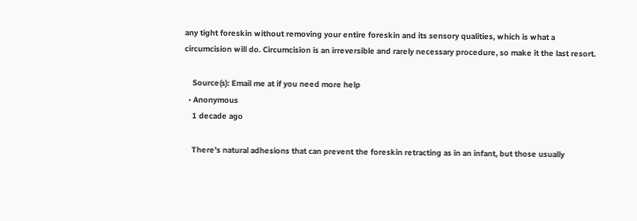any tight foreskin without removing your entire foreskin and its sensory qualities, which is what a circumcision will do. Circumcision is an irreversible and rarely necessary procedure, so make it the last resort.

    Source(s): Email me at if you need more help
  • Anonymous
    1 decade ago

    There's natural adhesions that can prevent the foreskin retracting as in an infant, but those usually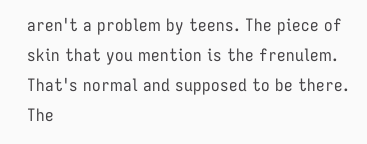aren't a problem by teens. The piece of skin that you mention is the frenulem. That's normal and supposed to be there. The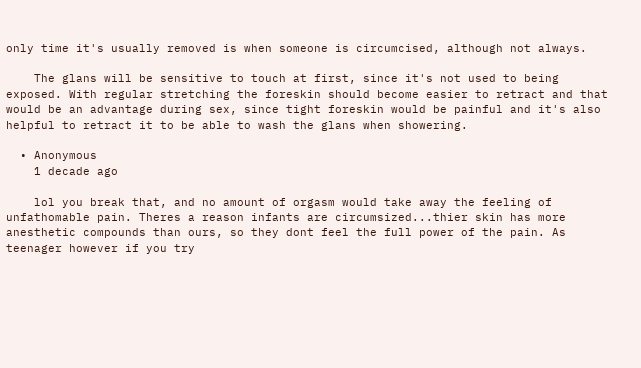only time it's usually removed is when someone is circumcised, although not always.

    The glans will be sensitive to touch at first, since it's not used to being exposed. With regular stretching the foreskin should become easier to retract and that would be an advantage during sex, since tight foreskin would be painful and it's also helpful to retract it to be able to wash the glans when showering.

  • Anonymous
    1 decade ago

    lol you break that, and no amount of orgasm would take away the feeling of unfathomable pain. Theres a reason infants are circumsized...thier skin has more anesthetic compounds than ours, so they dont feel the full power of the pain. As teenager however if you try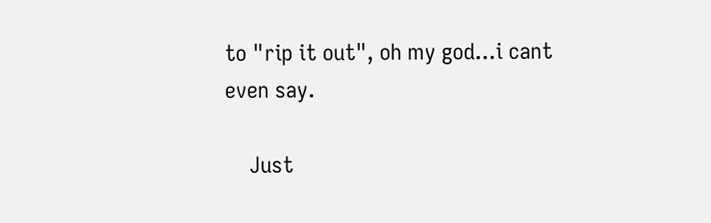to "rip it out", oh my god...i cant even say.

    Just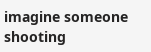imagine someone shooting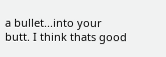a bullet...into your butt. I think thats good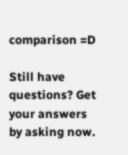comparison =D

Still have questions? Get your answers by asking now.